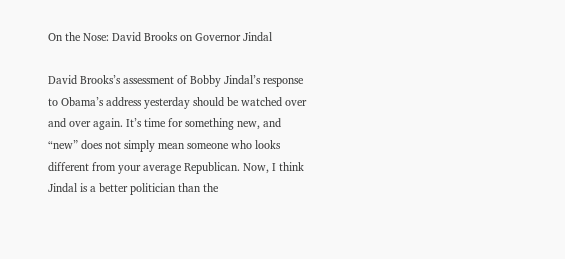On the Nose: David Brooks on Governor Jindal

David Brooks’s assessment of Bobby Jindal’s response to Obama’s address yesterday should be watched over and over again. It’s time for something new, and “new” does not simply mean someone who looks different from your average Republican. Now, I think Jindal is a better politician than the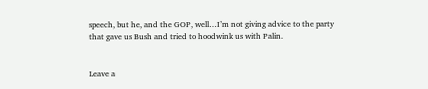speech, but he, and the GOP, well…I’m not giving advice to the party that gave us Bush and tried to hoodwink us with Palin.


Leave a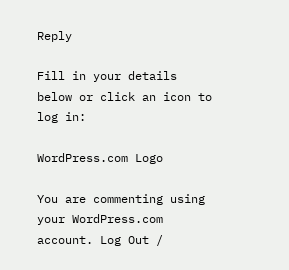Reply

Fill in your details below or click an icon to log in:

WordPress.com Logo

You are commenting using your WordPress.com account. Log Out /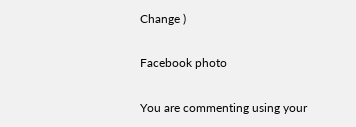Change )

Facebook photo

You are commenting using your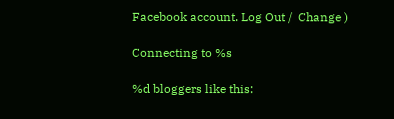Facebook account. Log Out /  Change )

Connecting to %s

%d bloggers like this: